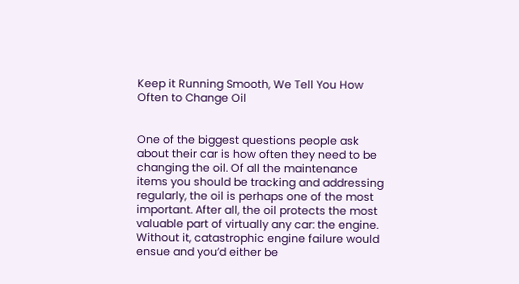Keep it Running Smooth, We Tell You How Often to Change Oil


One of the biggest questions people ask about their car is how often they need to be changing the oil. Of all the maintenance items you should be tracking and addressing regularly, the oil is perhaps one of the most important. After all, the oil protects the most valuable part of virtually any car: the engine. Without it, catastrophic engine failure would ensue and you’d either be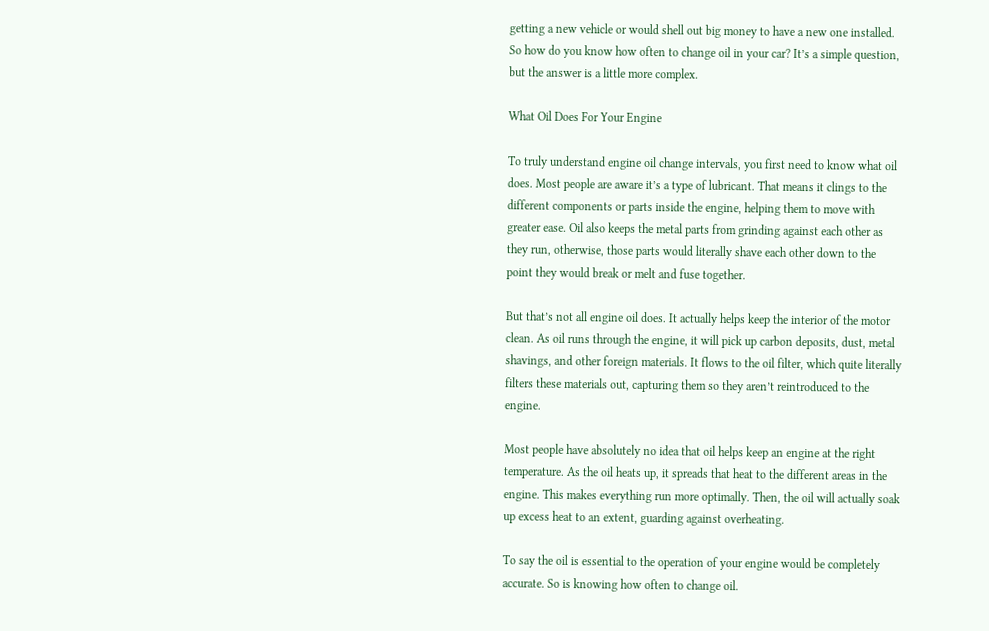getting a new vehicle or would shell out big money to have a new one installed. So how do you know how often to change oil in your car? It’s a simple question, but the answer is a little more complex.

What Oil Does For Your Engine

To truly understand engine oil change intervals, you first need to know what oil does. Most people are aware it’s a type of lubricant. That means it clings to the different components or parts inside the engine, helping them to move with greater ease. Oil also keeps the metal parts from grinding against each other as they run, otherwise, those parts would literally shave each other down to the point they would break or melt and fuse together.

But that’s not all engine oil does. It actually helps keep the interior of the motor clean. As oil runs through the engine, it will pick up carbon deposits, dust, metal shavings, and other foreign materials. It flows to the oil filter, which quite literally filters these materials out, capturing them so they aren’t reintroduced to the engine.

Most people have absolutely no idea that oil helps keep an engine at the right temperature. As the oil heats up, it spreads that heat to the different areas in the engine. This makes everything run more optimally. Then, the oil will actually soak up excess heat to an extent, guarding against overheating.

To say the oil is essential to the operation of your engine would be completely accurate. So is knowing how often to change oil.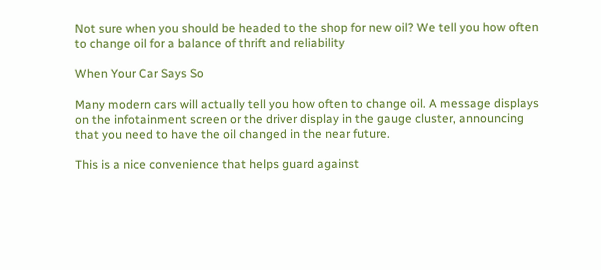Not sure when you should be headed to the shop for new oil? We tell you how often to change oil for a balance of thrift and reliability

When Your Car Says So

Many modern cars will actually tell you how often to change oil. A message displays on the infotainment screen or the driver display in the gauge cluster, announcing that you need to have the oil changed in the near future.

This is a nice convenience that helps guard against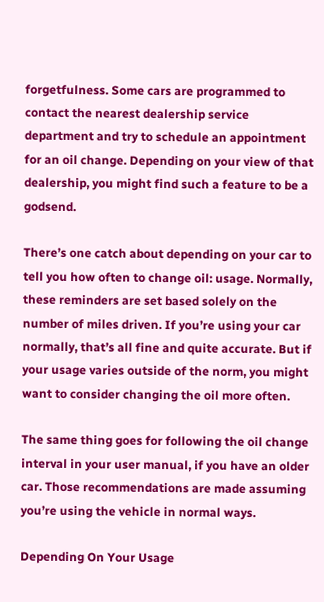forgetfulness. Some cars are programmed to contact the nearest dealership service department and try to schedule an appointment for an oil change. Depending on your view of that dealership, you might find such a feature to be a godsend.

There’s one catch about depending on your car to tell you how often to change oil: usage. Normally, these reminders are set based solely on the number of miles driven. If you’re using your car normally, that’s all fine and quite accurate. But if your usage varies outside of the norm, you might want to consider changing the oil more often.

The same thing goes for following the oil change interval in your user manual, if you have an older car. Those recommendations are made assuming you’re using the vehicle in normal ways.

Depending On Your Usage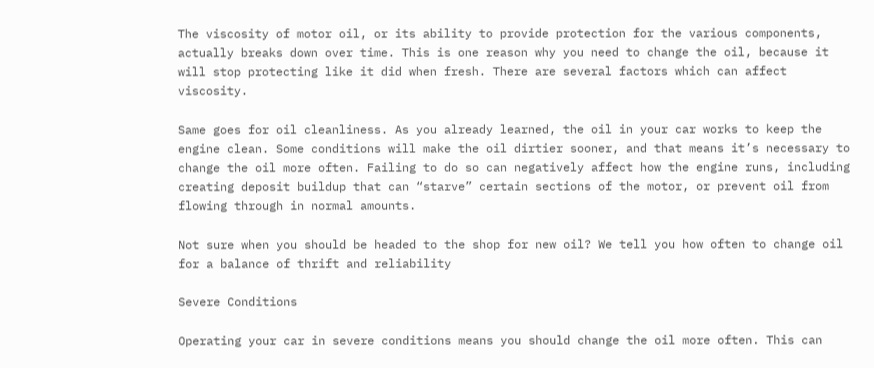The viscosity of motor oil, or its ability to provide protection for the various components, actually breaks down over time. This is one reason why you need to change the oil, because it will stop protecting like it did when fresh. There are several factors which can affect viscosity.

Same goes for oil cleanliness. As you already learned, the oil in your car works to keep the engine clean. Some conditions will make the oil dirtier sooner, and that means it’s necessary to change the oil more often. Failing to do so can negatively affect how the engine runs, including creating deposit buildup that can “starve” certain sections of the motor, or prevent oil from flowing through in normal amounts.

Not sure when you should be headed to the shop for new oil? We tell you how often to change oil for a balance of thrift and reliability

Severe Conditions

Operating your car in severe conditions means you should change the oil more often. This can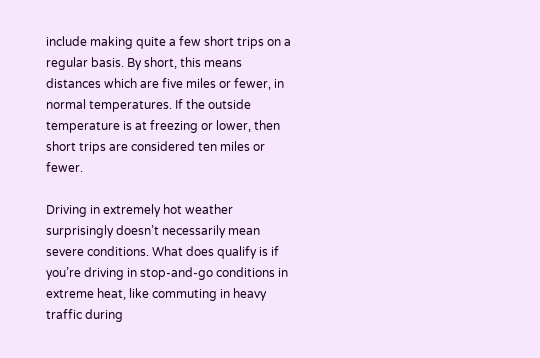include making quite a few short trips on a regular basis. By short, this means distances which are five miles or fewer, in normal temperatures. If the outside temperature is at freezing or lower, then short trips are considered ten miles or fewer.

Driving in extremely hot weather surprisingly doesn’t necessarily mean severe conditions. What does qualify is if you’re driving in stop-and-go conditions in extreme heat, like commuting in heavy traffic during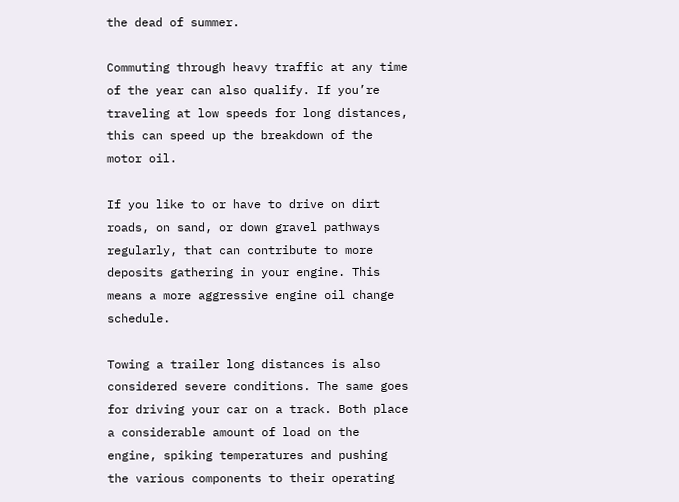the dead of summer.

Commuting through heavy traffic at any time of the year can also qualify. If you’re traveling at low speeds for long distances, this can speed up the breakdown of the motor oil.

If you like to or have to drive on dirt roads, on sand, or down gravel pathways regularly, that can contribute to more deposits gathering in your engine. This means a more aggressive engine oil change schedule.

Towing a trailer long distances is also considered severe conditions. The same goes for driving your car on a track. Both place a considerable amount of load on the engine, spiking temperatures and pushing the various components to their operating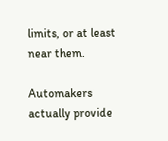limits, or at least near them.

Automakers actually provide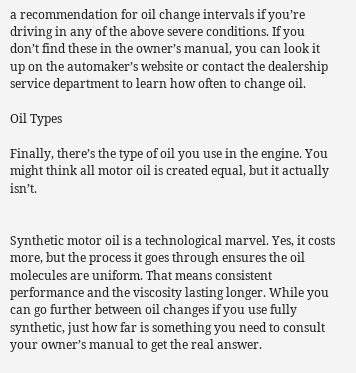a recommendation for oil change intervals if you’re driving in any of the above severe conditions. If you don’t find these in the owner’s manual, you can look it up on the automaker’s website or contact the dealership service department to learn how often to change oil.

Oil Types

Finally, there’s the type of oil you use in the engine. You might think all motor oil is created equal, but it actually isn’t.


Synthetic motor oil is a technological marvel. Yes, it costs more, but the process it goes through ensures the oil molecules are uniform. That means consistent performance and the viscosity lasting longer. While you can go further between oil changes if you use fully synthetic, just how far is something you need to consult your owner’s manual to get the real answer.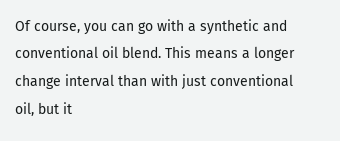Of course, you can go with a synthetic and conventional oil blend. This means a longer change interval than with just conventional oil, but it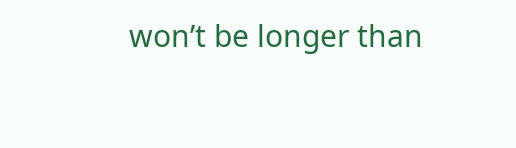won’t be longer than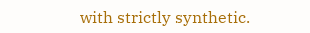with strictly synthetic.